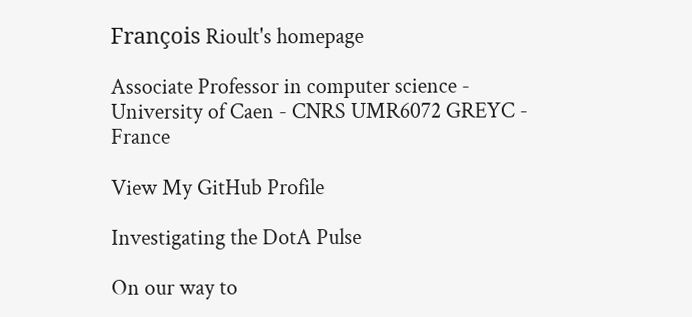François Rioult's homepage

Associate Professor in computer science - University of Caen - CNRS UMR6072 GREYC - France

View My GitHub Profile

Investigating the DotA Pulse

On our way to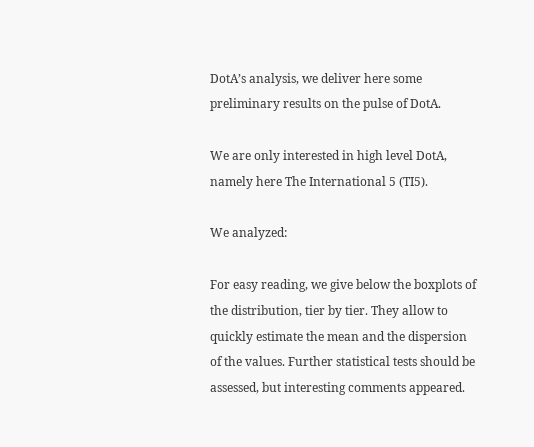DotA’s analysis, we deliver here some preliminary results on the pulse of DotA.

We are only interested in high level DotA, namely here The International 5 (TI5).

We analyzed:

For easy reading, we give below the boxplots of the distribution, tier by tier. They allow to quickly estimate the mean and the dispersion of the values. Further statistical tests should be assessed, but interesting comments appeared.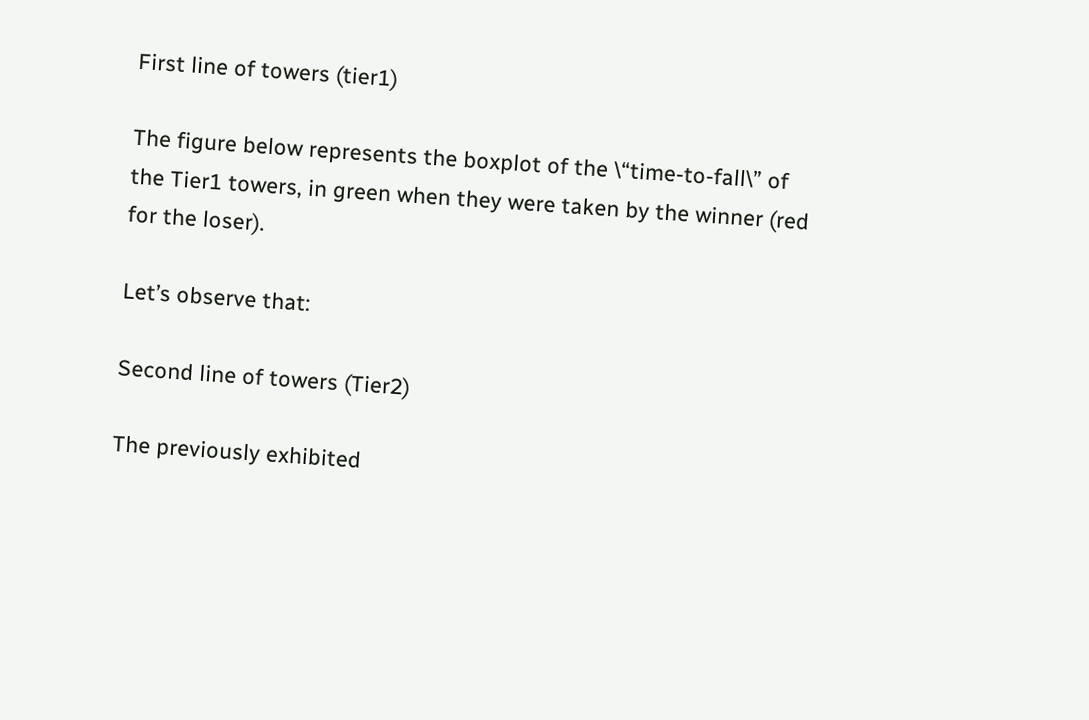First line of towers (tier1)

The figure below represents the boxplot of the \“time-to-fall\” of the Tier1 towers, in green when they were taken by the winner (red for the loser).

Let’s observe that:

Second line of towers (Tier2)

The previously exhibited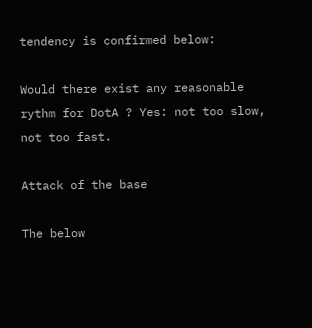tendency is confirmed below:

Would there exist any reasonable rythm for DotA ? Yes: not too slow, not too fast.

Attack of the base

The below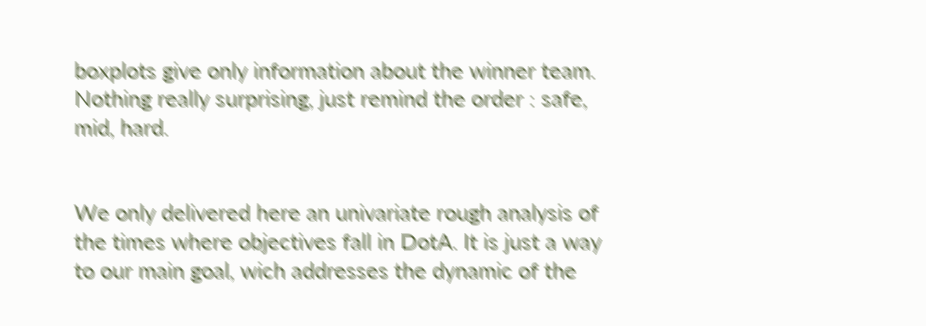boxplots give only information about the winner team.
Nothing really surprising, just remind the order : safe, mid, hard.


We only delivered here an univariate rough analysis of the times where objectives fall in DotA. It is just a way to our main goal, wich addresses the dynamic of the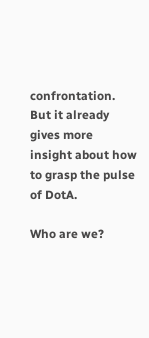confrontation. But it already gives more insight about how to grasp the pulse of DotA.

Who are we?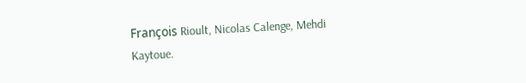François Rioult, Nicolas Calenge, Mehdi Kaytoue.